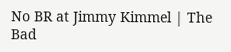No BR at Jimmy Kimmel | The Bad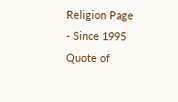Religion Page - Since 1995
Quote of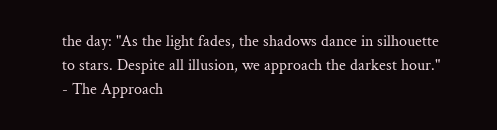the day: "As the light fades, the shadows dance in silhouette to stars. Despite all illusion, we approach the darkest hour." - The Approach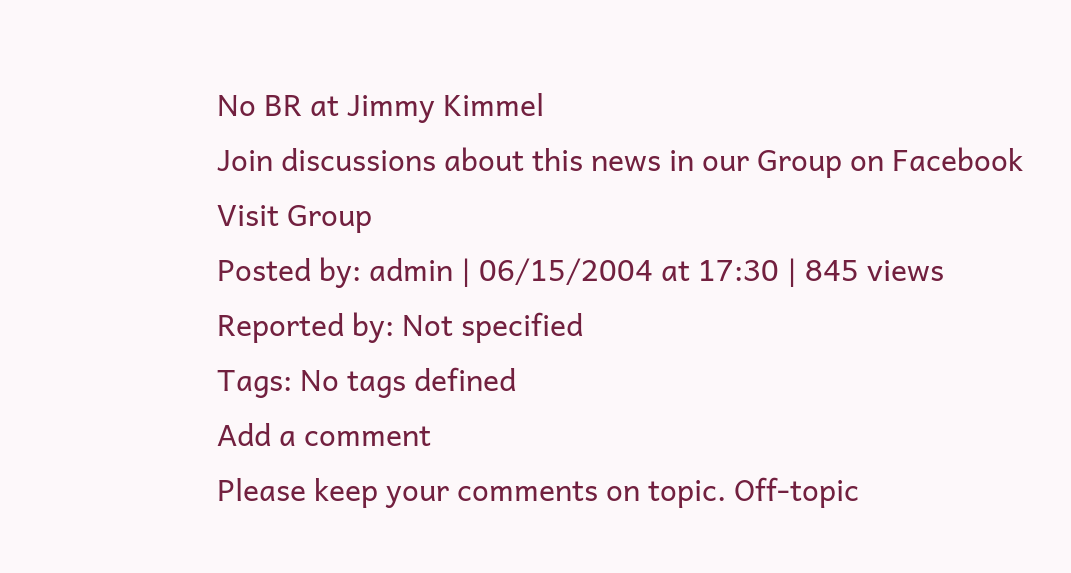No BR at Jimmy Kimmel
Join discussions about this news in our Group on Facebook
Visit Group
Posted by: admin | 06/15/2004 at 17:30 | 845 views
Reported by: Not specified
Tags: No tags defined
Add a comment
Please keep your comments on topic. Off-topic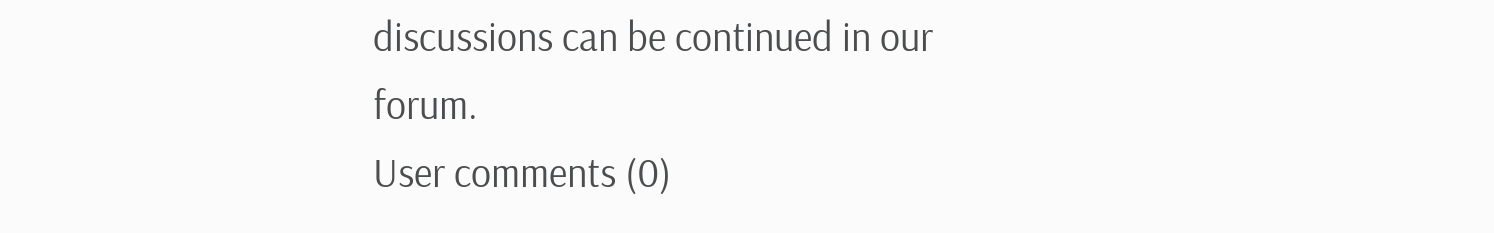discussions can be continued in our forum.
User comments (0)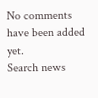No comments have been added yet.
Search news